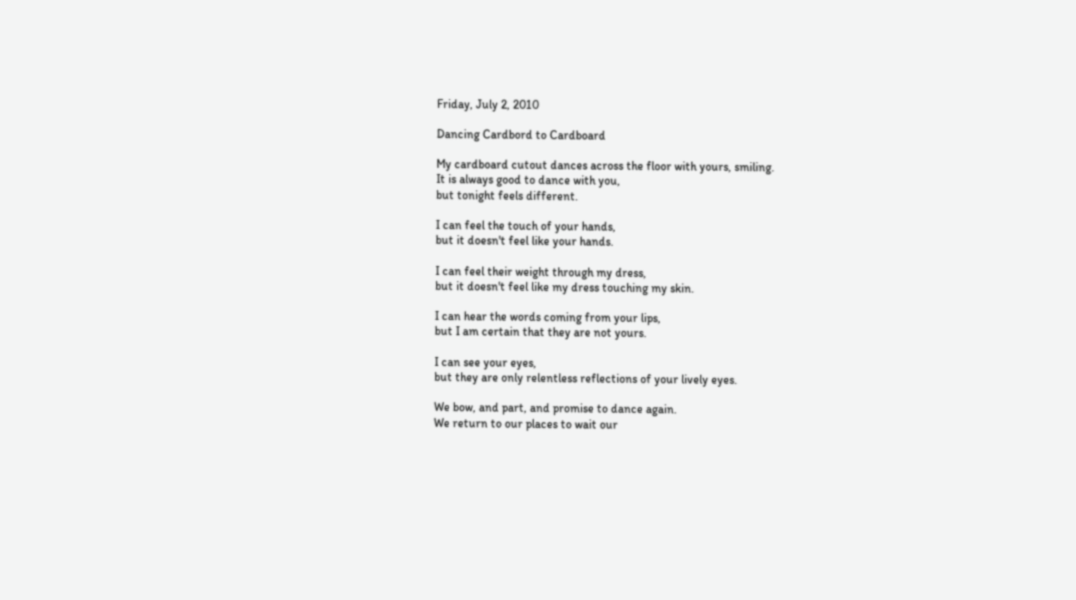Friday, July 2, 2010

Dancing Cardbord to Cardboard

My cardboard cutout dances across the floor with yours, smiling.
It is always good to dance with you,
but tonight feels different.

I can feel the touch of your hands,
but it doesn't feel like your hands.

I can feel their weight through my dress,
but it doesn't feel like my dress touching my skin.

I can hear the words coming from your lips,
but I am certain that they are not yours.

I can see your eyes,
but they are only relentless reflections of your lively eyes.

We bow, and part, and promise to dance again.
We return to our places to wait our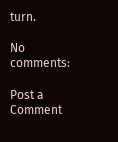turn.

No comments:

Post a Comment